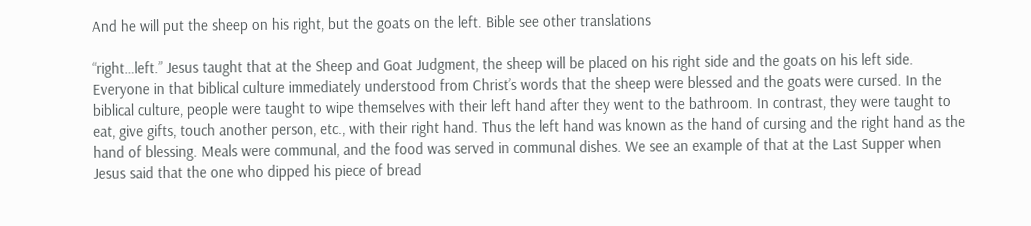And he will put the sheep on his right, but the goats on the left. Bible see other translations

“right…left.” Jesus taught that at the Sheep and Goat Judgment, the sheep will be placed on his right side and the goats on his left side. Everyone in that biblical culture immediately understood from Christ’s words that the sheep were blessed and the goats were cursed. In the biblical culture, people were taught to wipe themselves with their left hand after they went to the bathroom. In contrast, they were taught to eat, give gifts, touch another person, etc., with their right hand. Thus the left hand was known as the hand of cursing and the right hand as the hand of blessing. Meals were communal, and the food was served in communal dishes. We see an example of that at the Last Supper when Jesus said that the one who dipped his piece of bread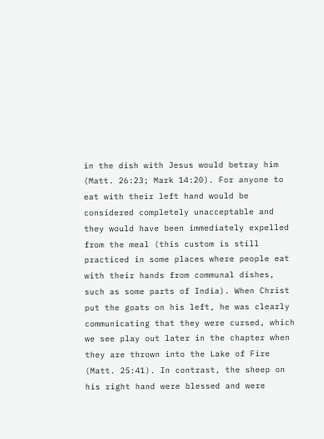in the dish with Jesus would betray him (Matt. 26:23; Mark 14:20). For anyone to eat with their left hand would be considered completely unacceptable and they would have been immediately expelled from the meal (this custom is still practiced in some places where people eat with their hands from communal dishes, such as some parts of India). When Christ put the goats on his left, he was clearly communicating that they were cursed, which we see play out later in the chapter when they are thrown into the Lake of Fire (Matt. 25:41). In contrast, the sheep on his right hand were blessed and were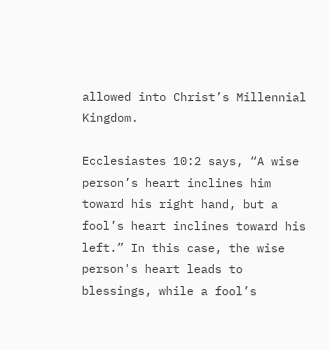allowed into Christ’s Millennial Kingdom.

Ecclesiastes 10:2 says, “A wise person’s heart inclines him toward his right hand, but a fool’s heart inclines toward his left.” In this case, the wise person's heart leads to blessings, while a fool’s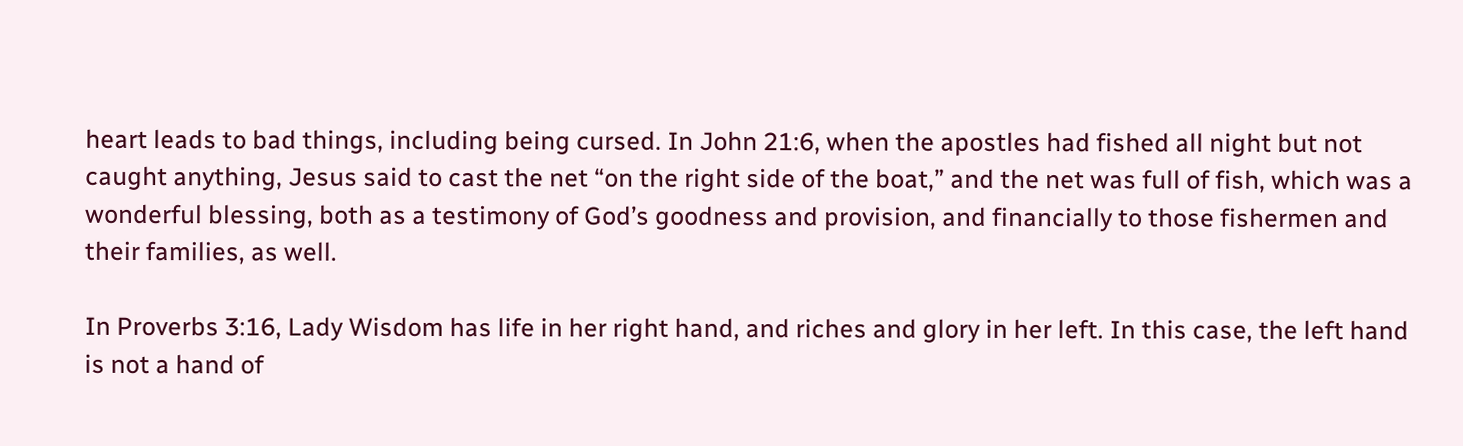heart leads to bad things, including being cursed. In John 21:6, when the apostles had fished all night but not caught anything, Jesus said to cast the net “on the right side of the boat,” and the net was full of fish, which was a wonderful blessing, both as a testimony of God’s goodness and provision, and financially to those fishermen and their families, as well.

In Proverbs 3:16, Lady Wisdom has life in her right hand, and riches and glory in her left. In this case, the left hand is not a hand of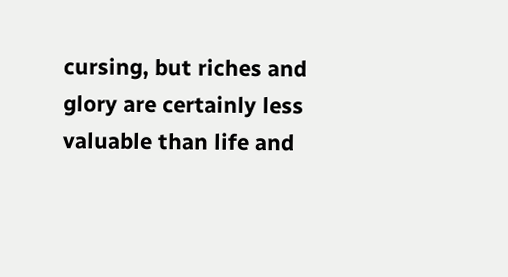cursing, but riches and glory are certainly less valuable than life and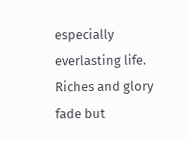especially everlasting life. Riches and glory fade but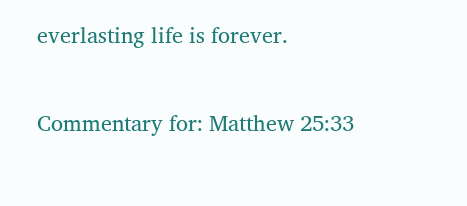everlasting life is forever.

Commentary for: Matthew 25:33